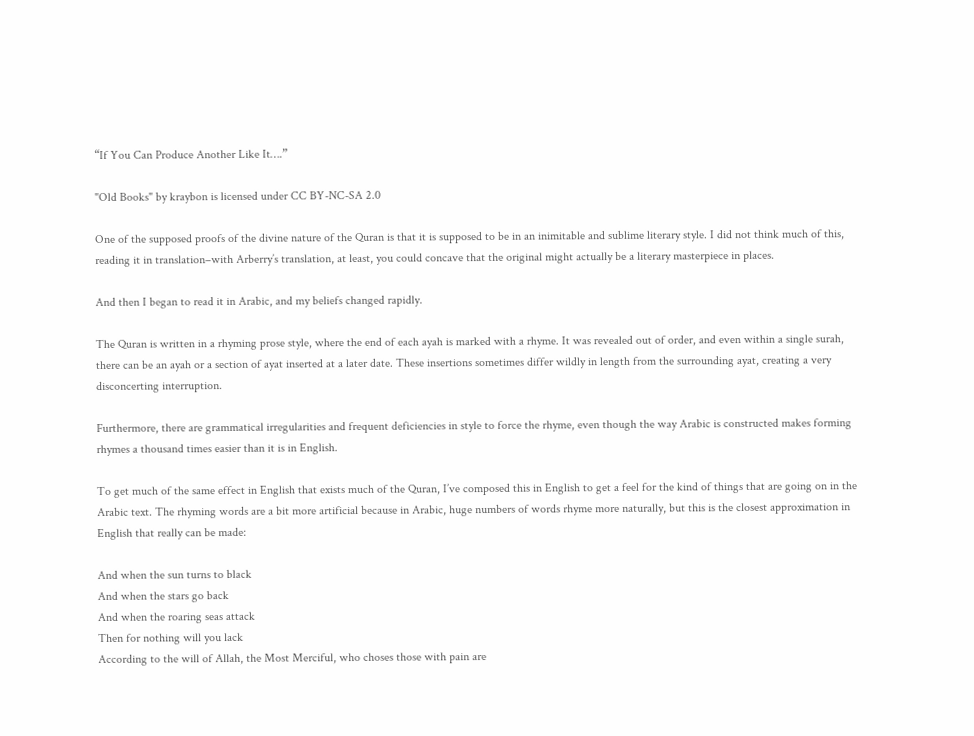“If You Can Produce Another Like It….”

"Old Books" by kraybon is licensed under CC BY-NC-SA 2.0

One of the supposed proofs of the divine nature of the Quran is that it is supposed to be in an inimitable and sublime literary style. I did not think much of this, reading it in translation–with Arberry’s translation, at least, you could concave that the original might actually be a literary masterpiece in places.

And then I began to read it in Arabic, and my beliefs changed rapidly.

The Quran is written in a rhyming prose style, where the end of each ayah is marked with a rhyme. It was revealed out of order, and even within a single surah, there can be an ayah or a section of ayat inserted at a later date. These insertions sometimes differ wildly in length from the surrounding ayat, creating a very disconcerting interruption.

Furthermore, there are grammatical irregularities and frequent deficiencies in style to force the rhyme, even though the way Arabic is constructed makes forming rhymes a thousand times easier than it is in English.

To get much of the same effect in English that exists much of the Quran, I’ve composed this in English to get a feel for the kind of things that are going on in the Arabic text. The rhyming words are a bit more artificial because in Arabic, huge numbers of words rhyme more naturally, but this is the closest approximation in English that really can be made:

And when the sun turns to black
And when the stars go back
And when the roaring seas attack
Then for nothing will you lack
According to the will of Allah, the Most Merciful, who choses those with pain are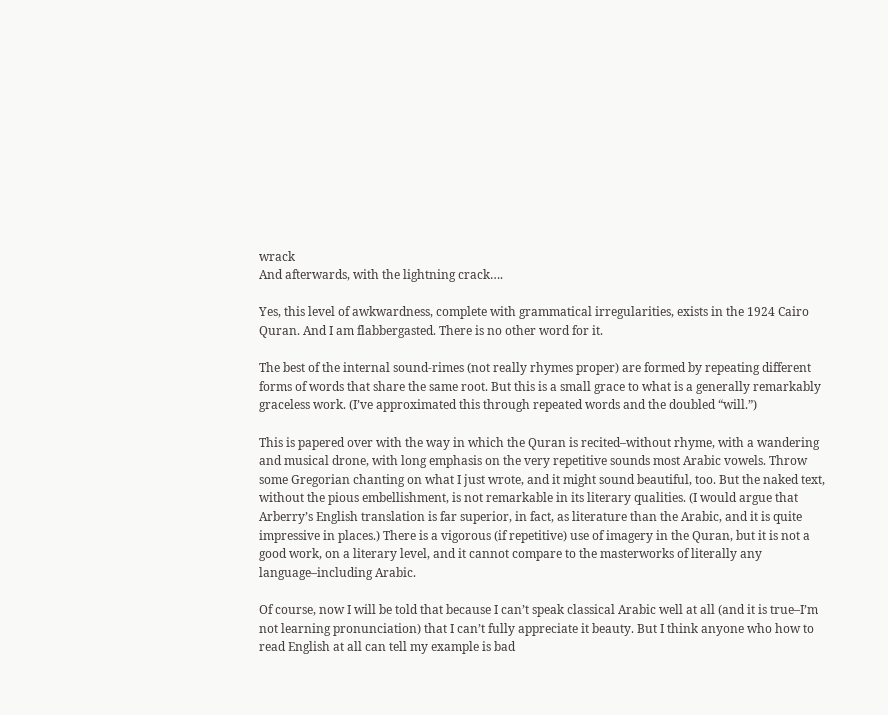wrack
And afterwards, with the lightning crack….

Yes, this level of awkwardness, complete with grammatical irregularities, exists in the 1924 Cairo Quran. And I am flabbergasted. There is no other word for it.

The best of the internal sound-rimes (not really rhymes proper) are formed by repeating different forms of words that share the same root. But this is a small grace to what is a generally remarkably graceless work. (I’ve approximated this through repeated words and the doubled “will.”)

This is papered over with the way in which the Quran is recited–without rhyme, with a wandering and musical drone, with long emphasis on the very repetitive sounds most Arabic vowels. Throw some Gregorian chanting on what I just wrote, and it might sound beautiful, too. But the naked text, without the pious embellishment, is not remarkable in its literary qualities. (I would argue that Arberry’s English translation is far superior, in fact, as literature than the Arabic, and it is quite impressive in places.) There is a vigorous (if repetitive) use of imagery in the Quran, but it is not a good work, on a literary level, and it cannot compare to the masterworks of literally any language–including Arabic.

Of course, now I will be told that because I can’t speak classical Arabic well at all (and it is true–I’m not learning pronunciation) that I can’t fully appreciate it beauty. But I think anyone who how to read English at all can tell my example is bad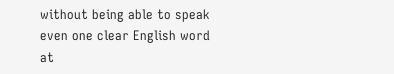without being able to speak even one clear English word at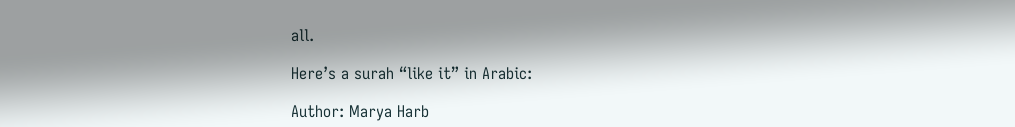all.

Here’s a surah “like it” in Arabic:

Author: Marya Harb